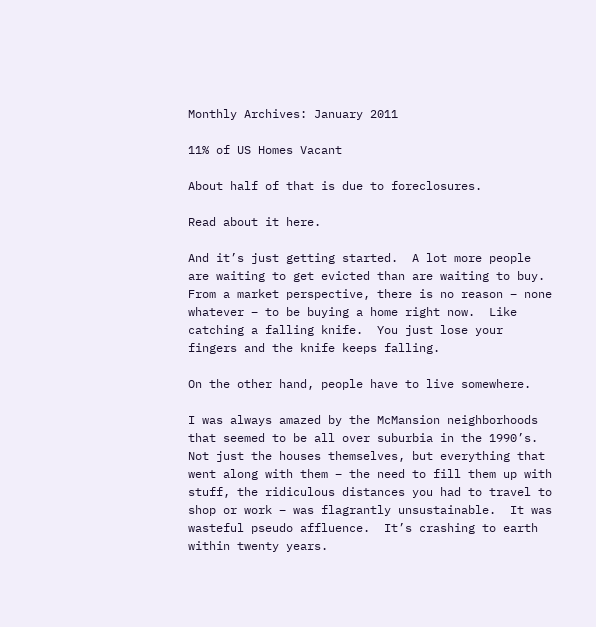Monthly Archives: January 2011

11% of US Homes Vacant

About half of that is due to foreclosures.

Read about it here.

And it’s just getting started.  A lot more people are waiting to get evicted than are waiting to buy.  From a market perspective, there is no reason – none whatever – to be buying a home right now.  Like catching a falling knife.  You just lose your fingers and the knife keeps falling.

On the other hand, people have to live somewhere.

I was always amazed by the McMansion neighborhoods that seemed to be all over suburbia in the 1990’s.  Not just the houses themselves, but everything that went along with them – the need to fill them up with stuff, the ridiculous distances you had to travel to shop or work – was flagrantly unsustainable.  It was wasteful pseudo affluence.  It’s crashing to earth within twenty years.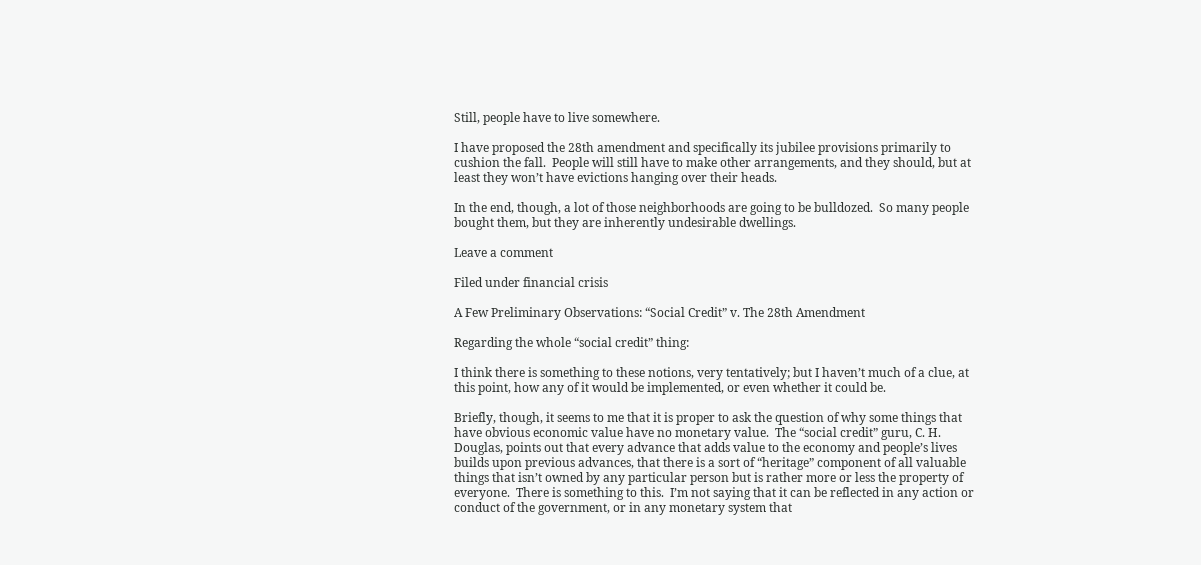Still, people have to live somewhere.

I have proposed the 28th amendment and specifically its jubilee provisions primarily to cushion the fall.  People will still have to make other arrangements, and they should, but at least they won’t have evictions hanging over their heads.

In the end, though, a lot of those neighborhoods are going to be bulldozed.  So many people bought them, but they are inherently undesirable dwellings.

Leave a comment

Filed under financial crisis

A Few Preliminary Observations: “Social Credit” v. The 28th Amendment

Regarding the whole “social credit” thing:

I think there is something to these notions, very tentatively; but I haven’t much of a clue, at this point, how any of it would be implemented, or even whether it could be.

Briefly, though, it seems to me that it is proper to ask the question of why some things that have obvious economic value have no monetary value.  The “social credit” guru, C. H. Douglas, points out that every advance that adds value to the economy and people’s lives builds upon previous advances, that there is a sort of “heritage” component of all valuable things that isn’t owned by any particular person but is rather more or less the property of everyone.  There is something to this.  I’m not saying that it can be reflected in any action or conduct of the government, or in any monetary system that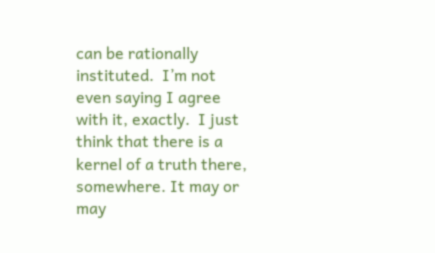can be rationally instituted.  I’m not even saying I agree with it, exactly.  I just think that there is a kernel of a truth there, somewhere. It may or may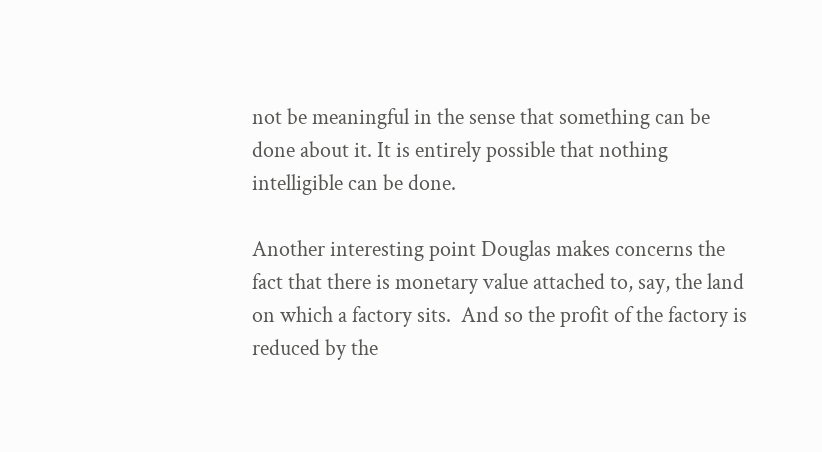not be meaningful in the sense that something can be done about it. It is entirely possible that nothing intelligible can be done.

Another interesting point Douglas makes concerns the fact that there is monetary value attached to, say, the land on which a factory sits.  And so the profit of the factory is reduced by the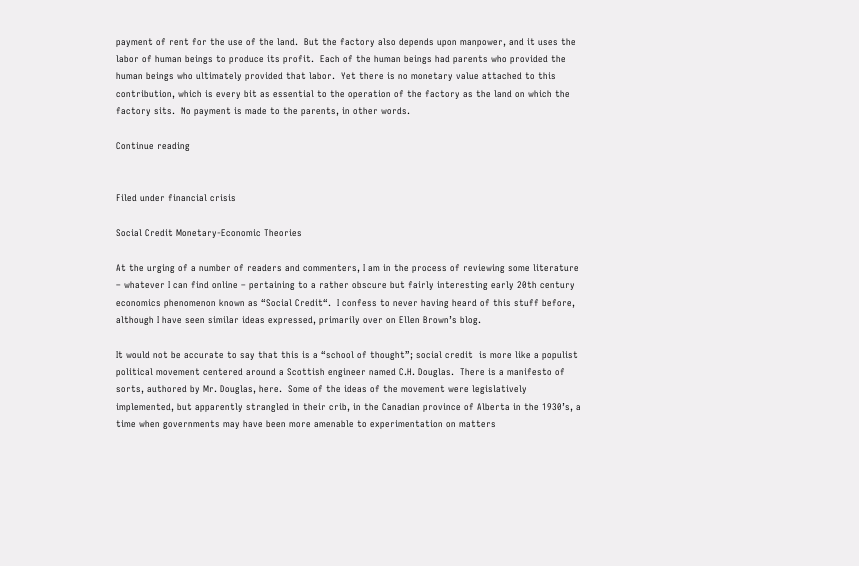payment of rent for the use of the land.  But the factory also depends upon manpower, and it uses the labor of human beings to produce its profit.  Each of the human beings had parents who provided the human beings who ultimately provided that labor.  Yet there is no monetary value attached to this contribution, which is every bit as essential to the operation of the factory as the land on which the factory sits.  No payment is made to the parents, in other words.

Continue reading


Filed under financial crisis

Social Credit Monetary-Economic Theories

At the urging of a number of readers and commenters, I am in the process of reviewing some literature – whatever I can find online – pertaining to a rather obscure but fairly interesting early 20th century economics phenomenon known as “Social Credit“.  I confess to never having heard of this stuff before, although I have seen similar ideas expressed, primarily over on Ellen Brown’s blog.

It would not be accurate to say that this is a “school of thought”; social credit  is more like a populist political movement centered around a Scottish engineer named C.H. Douglas.  There is a manifesto of sorts, authored by Mr. Douglas, here.  Some of the ideas of the movement were legislatively implemented, but apparently strangled in their crib, in the Canadian province of Alberta in the 1930’s, a time when governments may have been more amenable to experimentation on matters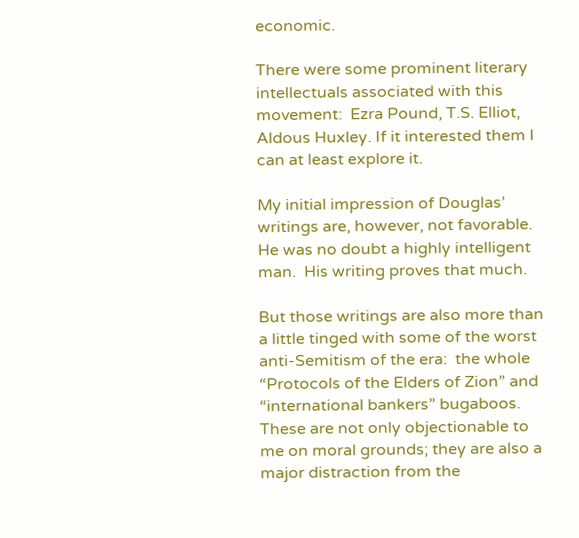economic.

There were some prominent literary intellectuals associated with this movement:  Ezra Pound, T.S. Elliot, Aldous Huxley. If it interested them I can at least explore it.

My initial impression of Douglas’ writings are, however, not favorable.  He was no doubt a highly intelligent man.  His writing proves that much.

But those writings are also more than a little tinged with some of the worst anti-Semitism of the era:  the whole “Protocols of the Elders of Zion” and “international bankers” bugaboos.  These are not only objectionable to me on moral grounds; they are also a major distraction from the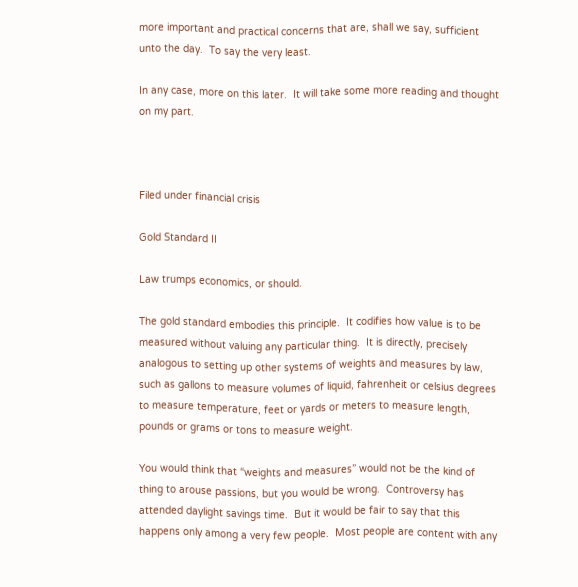more important and practical concerns that are, shall we say, sufficient unto the day.  To say the very least.

In any case, more on this later.  It will take some more reading and thought on my part.



Filed under financial crisis

Gold Standard II

Law trumps economics, or should.

The gold standard embodies this principle.  It codifies how value is to be measured without valuing any particular thing.  It is directly, precisely analogous to setting up other systems of weights and measures by law, such as gallons to measure volumes of liquid, fahrenheit or celsius degrees to measure temperature, feet or yards or meters to measure length, pounds or grams or tons to measure weight.

You would think that “weights and measures” would not be the kind of thing to arouse passions, but you would be wrong.  Controversy has attended daylight savings time.  But it would be fair to say that this happens only among a very few people.  Most people are content with any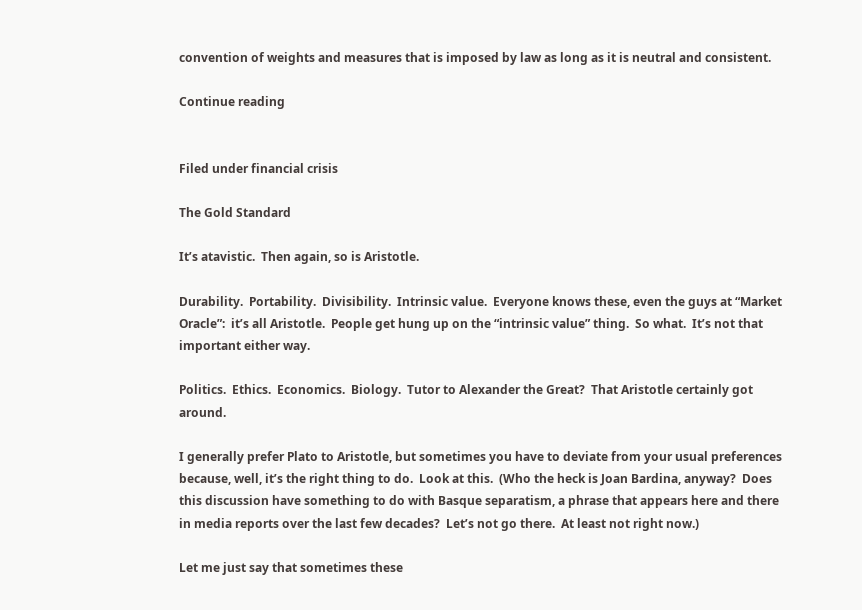convention of weights and measures that is imposed by law as long as it is neutral and consistent.

Continue reading


Filed under financial crisis

The Gold Standard

It’s atavistic.  Then again, so is Aristotle.

Durability.  Portability.  Divisibility.  Intrinsic value.  Everyone knows these, even the guys at “Market Oracle”:  it’s all Aristotle.  People get hung up on the “intrinsic value” thing.  So what.  It’s not that important either way.

Politics.  Ethics.  Economics.  Biology.  Tutor to Alexander the Great?  That Aristotle certainly got around.

I generally prefer Plato to Aristotle, but sometimes you have to deviate from your usual preferences because, well, it’s the right thing to do.  Look at this.  (Who the heck is Joan Bardina, anyway?  Does this discussion have something to do with Basque separatism, a phrase that appears here and there in media reports over the last few decades?  Let’s not go there.  At least not right now.)

Let me just say that sometimes these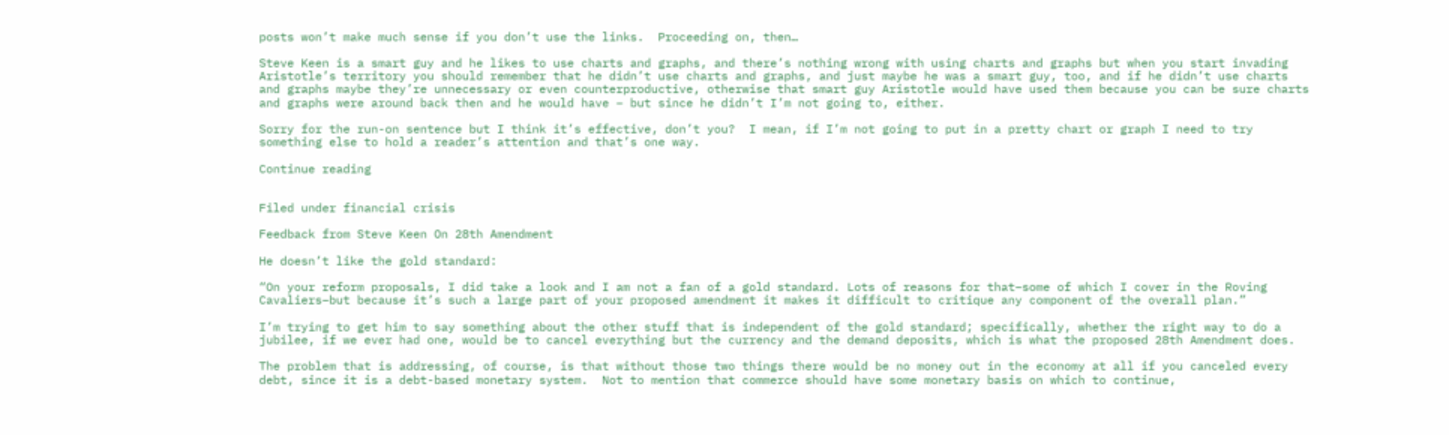posts won’t make much sense if you don’t use the links.  Proceeding on, then…

Steve Keen is a smart guy and he likes to use charts and graphs, and there’s nothing wrong with using charts and graphs but when you start invading Aristotle’s territory you should remember that he didn’t use charts and graphs, and just maybe he was a smart guy, too, and if he didn’t use charts and graphs maybe they’re unnecessary or even counterproductive, otherwise that smart guy Aristotle would have used them because you can be sure charts and graphs were around back then and he would have – but since he didn’t I’m not going to, either.

Sorry for the run-on sentence but I think it’s effective, don’t you?  I mean, if I’m not going to put in a pretty chart or graph I need to try something else to hold a reader’s attention and that’s one way.

Continue reading


Filed under financial crisis

Feedback from Steve Keen On 28th Amendment

He doesn’t like the gold standard:

“On your reform proposals, I did take a look and I am not a fan of a gold standard. Lots of reasons for that–some of which I cover in the Roving Cavaliers–but because it’s such a large part of your proposed amendment it makes it difficult to critique any component of the overall plan.”

I’m trying to get him to say something about the other stuff that is independent of the gold standard; specifically, whether the right way to do a jubilee, if we ever had one, would be to cancel everything but the currency and the demand deposits, which is what the proposed 28th Amendment does.

The problem that is addressing, of course, is that without those two things there would be no money out in the economy at all if you canceled every debt, since it is a debt-based monetary system.  Not to mention that commerce should have some monetary basis on which to continue,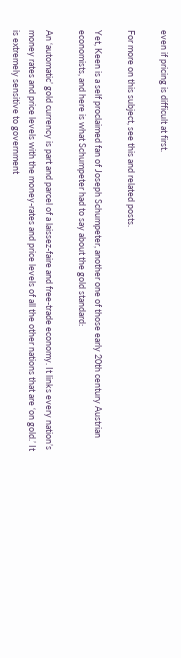even if pricing is difficult at first.

For more on this subject, see this and related posts.

Yet, Keen is a self proclaimed fan of Joseph Schumpeter, another one of those early 20th century Austrian economists, and here is what Schumpeter had to say about the gold standard:

An ‘automatic’ gold currency is part and parcel of a laissez-faire and free-trade economy. It links every nation’s money rates and price levels with the money-rates and price levels of all the other nations that are ‘on gold.’ It is extremely sensitive to government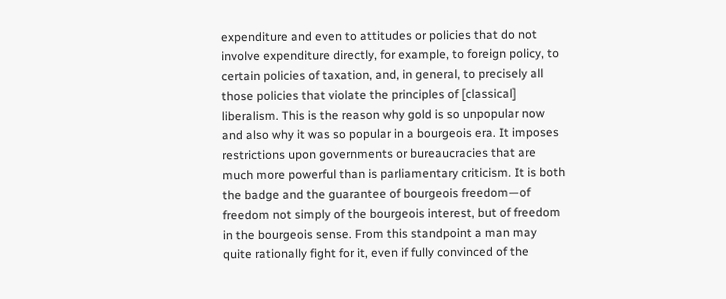expenditure and even to attitudes or policies that do not involve expenditure directly, for example, to foreign policy, to certain policies of taxation, and, in general, to precisely all those policies that violate the principles of [classical] liberalism. This is the reason why gold is so unpopular now and also why it was so popular in a bourgeois era. It imposes restrictions upon governments or bureaucracies that are much more powerful than is parliamentary criticism. It is both the badge and the guarantee of bourgeois freedom—of freedom not simply of the bourgeois interest, but of freedom in the bourgeois sense. From this standpoint a man may quite rationally fight for it, even if fully convinced of the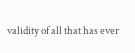validity of all that has ever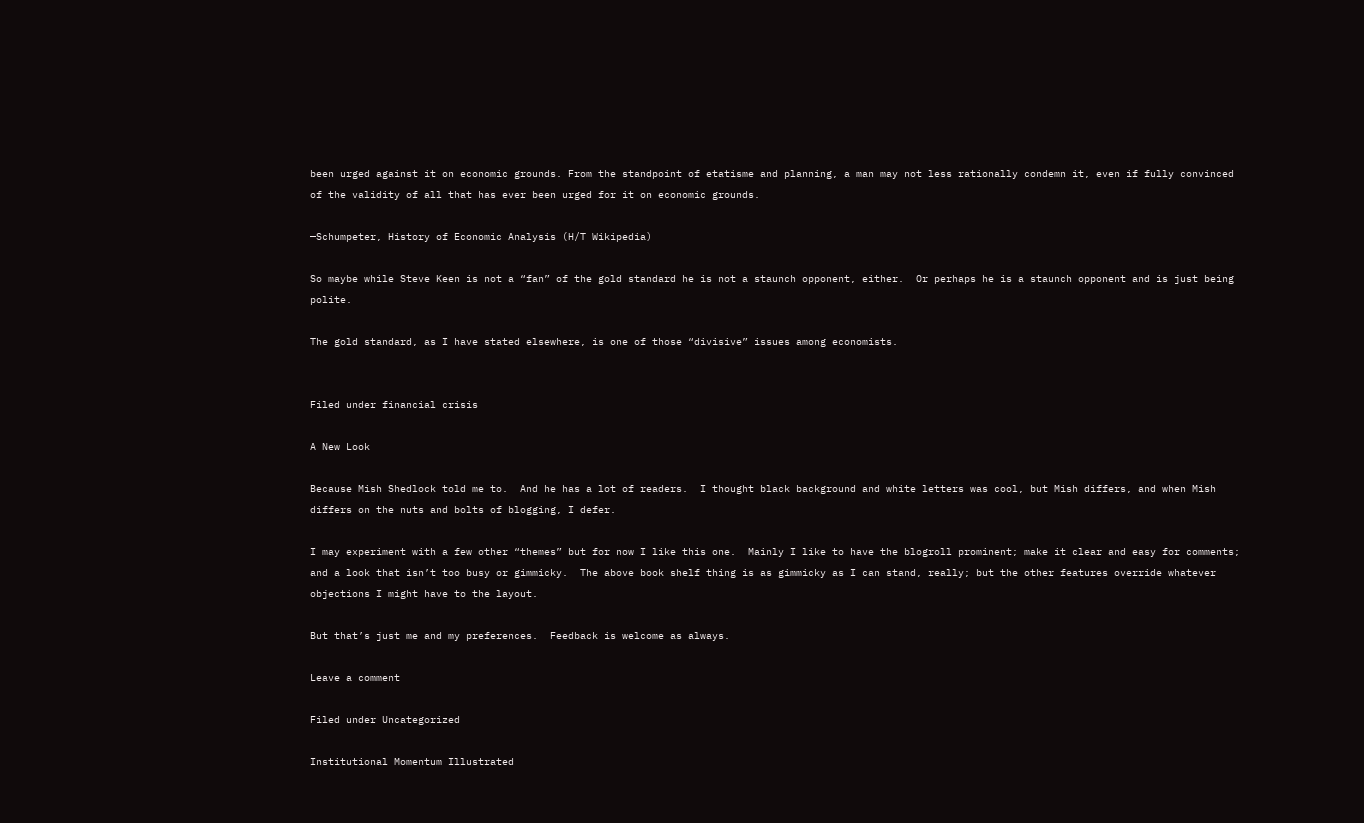been urged against it on economic grounds. From the standpoint of etatisme and planning, a man may not less rationally condemn it, even if fully convinced of the validity of all that has ever been urged for it on economic grounds.

—Schumpeter, History of Economic Analysis (H/T Wikipedia)

So maybe while Steve Keen is not a “fan” of the gold standard he is not a staunch opponent, either.  Or perhaps he is a staunch opponent and is just being polite.

The gold standard, as I have stated elsewhere, is one of those “divisive” issues among economists.


Filed under financial crisis

A New Look

Because Mish Shedlock told me to.  And he has a lot of readers.  I thought black background and white letters was cool, but Mish differs, and when Mish differs on the nuts and bolts of blogging, I defer.

I may experiment with a few other “themes” but for now I like this one.  Mainly I like to have the blogroll prominent; make it clear and easy for comments; and a look that isn’t too busy or gimmicky.  The above book shelf thing is as gimmicky as I can stand, really; but the other features override whatever objections I might have to the layout.

But that’s just me and my preferences.  Feedback is welcome as always.

Leave a comment

Filed under Uncategorized

Institutional Momentum Illustrated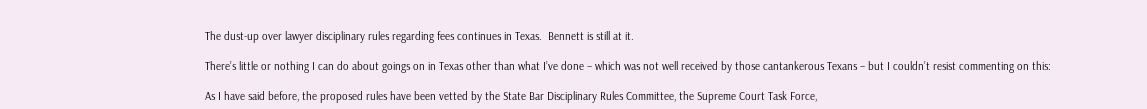The dust-up over lawyer disciplinary rules regarding fees continues in Texas.  Bennett is still at it.

There’s little or nothing I can do about goings on in Texas other than what I’ve done – which was not well received by those cantankerous Texans – but I couldn’t resist commenting on this:

As I have said before, the proposed rules have been vetted by the State Bar Disciplinary Rules Committee, the Supreme Court Task Force,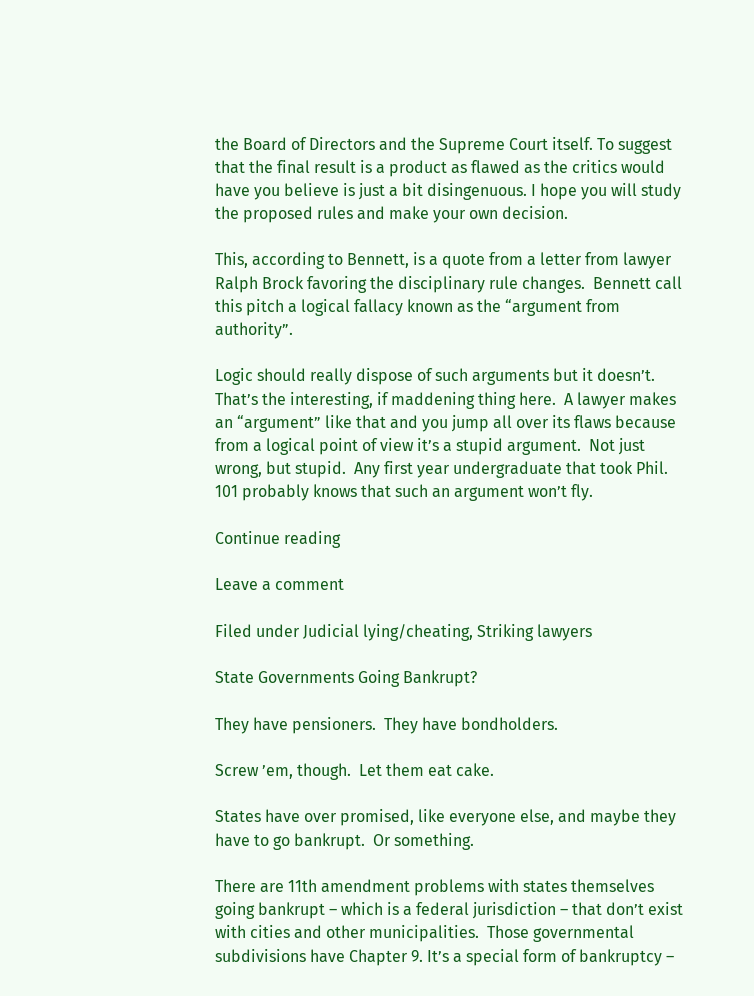the Board of Directors and the Supreme Court itself. To suggest that the final result is a product as flawed as the critics would have you believe is just a bit disingenuous. I hope you will study the proposed rules and make your own decision.

This, according to Bennett, is a quote from a letter from lawyer Ralph Brock favoring the disciplinary rule changes.  Bennett call this pitch a logical fallacy known as the “argument from authority”.

Logic should really dispose of such arguments but it doesn’t.  That’s the interesting, if maddening thing here.  A lawyer makes an “argument” like that and you jump all over its flaws because from a logical point of view it’s a stupid argument.  Not just wrong, but stupid.  Any first year undergraduate that took Phil. 101 probably knows that such an argument won’t fly.

Continue reading

Leave a comment

Filed under Judicial lying/cheating, Striking lawyers

State Governments Going Bankrupt?

They have pensioners.  They have bondholders.

Screw ’em, though.  Let them eat cake.

States have over promised, like everyone else, and maybe they have to go bankrupt.  Or something.

There are 11th amendment problems with states themselves going bankrupt – which is a federal jurisdiction – that don’t exist with cities and other municipalities.  Those governmental subdivisions have Chapter 9. It’s a special form of bankruptcy –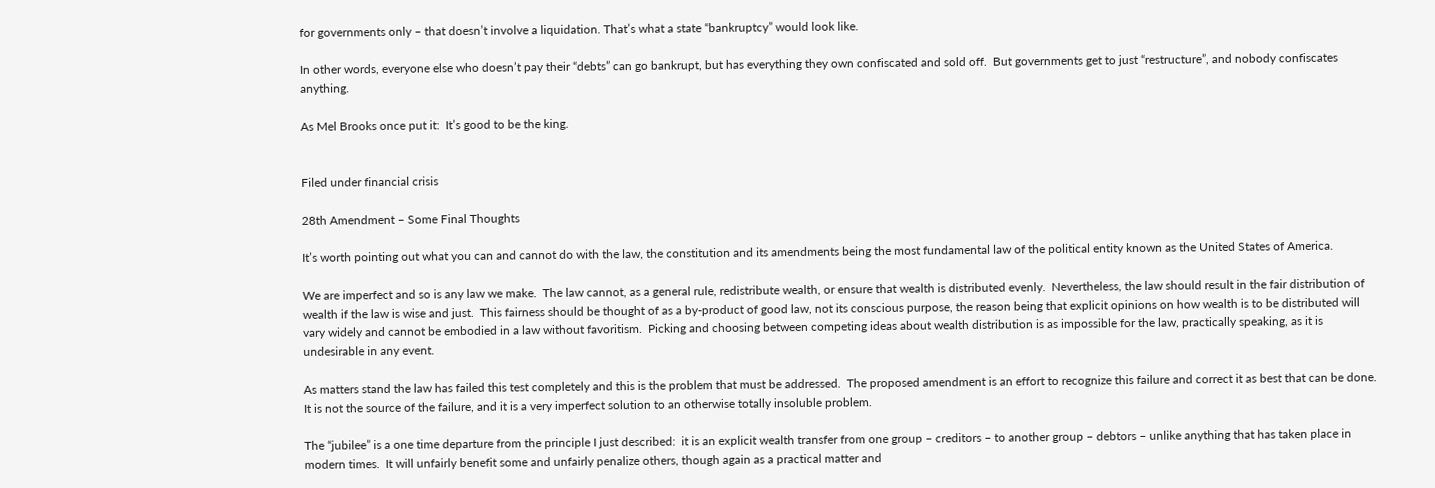for governments only – that doesn’t involve a liquidation. That’s what a state “bankruptcy” would look like.

In other words, everyone else who doesn’t pay their “debts” can go bankrupt, but has everything they own confiscated and sold off.  But governments get to just “restructure”, and nobody confiscates anything.

As Mel Brooks once put it:  It’s good to be the king.


Filed under financial crisis

28th Amendment – Some Final Thoughts

It’s worth pointing out what you can and cannot do with the law, the constitution and its amendments being the most fundamental law of the political entity known as the United States of America.

We are imperfect and so is any law we make.  The law cannot, as a general rule, redistribute wealth, or ensure that wealth is distributed evenly.  Nevertheless, the law should result in the fair distribution of wealth if the law is wise and just.  This fairness should be thought of as a by-product of good law, not its conscious purpose, the reason being that explicit opinions on how wealth is to be distributed will vary widely and cannot be embodied in a law without favoritism.  Picking and choosing between competing ideas about wealth distribution is as impossible for the law, practically speaking, as it is undesirable in any event.

As matters stand the law has failed this test completely and this is the problem that must be addressed.  The proposed amendment is an effort to recognize this failure and correct it as best that can be done.  It is not the source of the failure, and it is a very imperfect solution to an otherwise totally insoluble problem.

The “jubilee” is a one time departure from the principle I just described:  it is an explicit wealth transfer from one group – creditors – to another group – debtors – unlike anything that has taken place in modern times.  It will unfairly benefit some and unfairly penalize others, though again as a practical matter and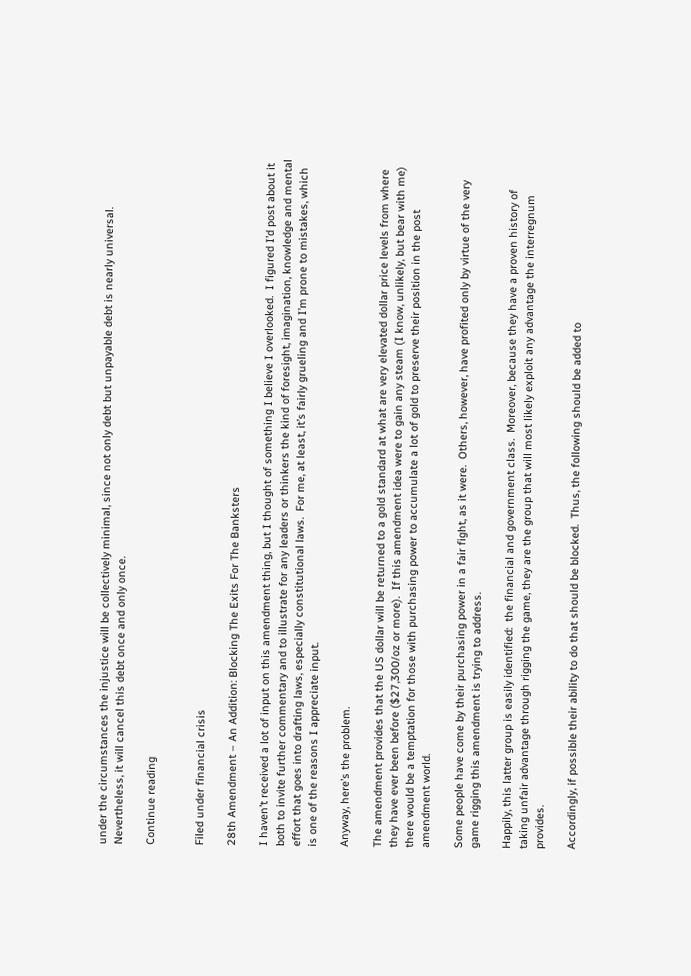under the circumstances the injustice will be collectively minimal, since not only debt but unpayable debt is nearly universal.  Nevertheless, it will cancel this debt once and only once.

Continue reading


Filed under financial crisis

28th Amendment – An Addition: Blocking The Exits For The Banksters

I haven’t received a lot of input on this amendment thing, but I thought of something I believe I overlooked.  I figured I’d post about it both to invite further commentary and to illustrate for any leaders or thinkers the kind of foresight, imagination, knowledge and mental effort that goes into drafting laws, especially constitutional laws.  For me, at least, it’s fairly grueling and I’m prone to mistakes, which is one of the reasons I appreciate input.

Anyway, here’s the problem.

The amendment provides that the US dollar will be returned to a gold standard at what are very elevated dollar price levels from where they have ever been before ($27,300/oz or more).  If this amendment idea were to gain any steam (I know, unlikely, but bear with me) there would be a temptation for those with purchasing power to accumulate a lot of gold to preserve their position in the post amendment world.

Some people have come by their purchasing power in a fair fight, as it were.  Others, however, have profited only by virtue of the very game rigging this amendment is trying to address.

Happily, this latter group is easily identified:  the financial and government class.  Moreover, because they have a proven history of taking unfair advantage through rigging the game, they are the group that will most likely exploit any advantage the interregnum provides.

Accordingly, if possible their ability to do that should be blocked.  Thus, the following should be added to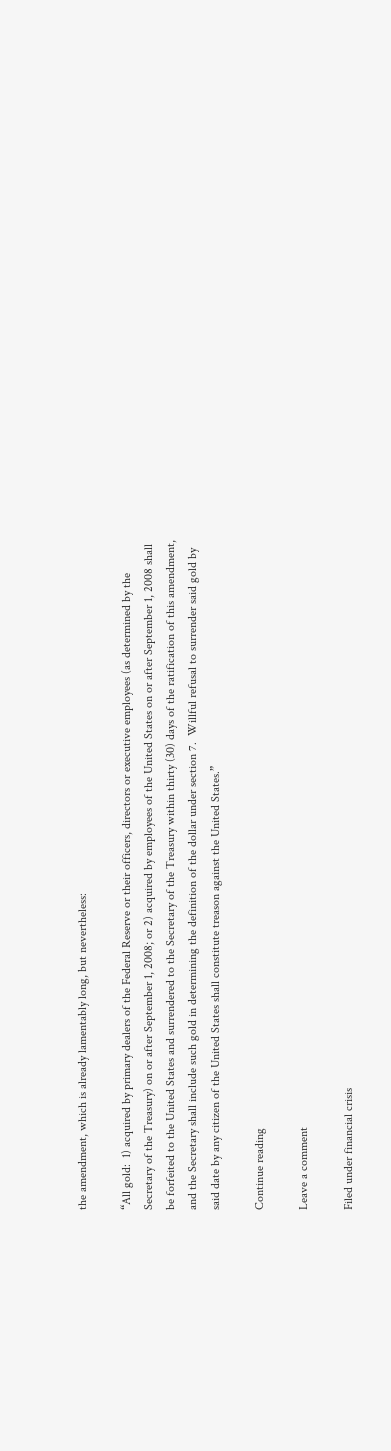the amendment, which is already lamentably long, but nevertheless:

“All gold:  1) acquired by primary dealers of the Federal Reserve or their officers, directors or executive employees (as determined by the Secretary of the Treasury) on or after September 1, 2008; or 2) acquired by employees of the United States on or after September 1, 2008 shall be forfeited to the United States and surrendered to the Secretary of the Treasury within thirty (30) days of the ratification of this amendment, and the Secretary shall include such gold in determining the definition of the dollar under section 7.  Willful refusal to surrender said gold by said date by any citizen of the United States shall constitute treason against the United States.”

Continue reading

Leave a comment

Filed under financial crisis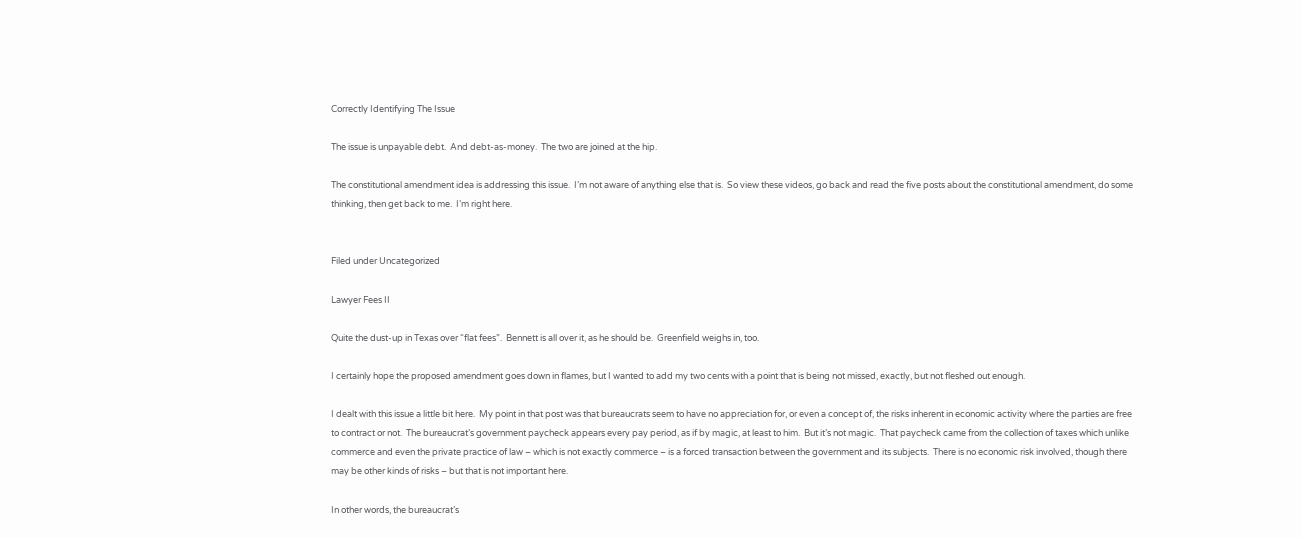Correctly Identifying The Issue

The issue is unpayable debt.  And debt-as-money.  The two are joined at the hip.

The constitutional amendment idea is addressing this issue.  I’m not aware of anything else that is.  So view these videos, go back and read the five posts about the constitutional amendment, do some thinking, then get back to me.  I’m right here.


Filed under Uncategorized

Lawyer Fees II

Quite the dust-up in Texas over “flat fees”.  Bennett is all over it, as he should be.  Greenfield weighs in, too.

I certainly hope the proposed amendment goes down in flames, but I wanted to add my two cents with a point that is being not missed, exactly, but not fleshed out enough.

I dealt with this issue a little bit here.  My point in that post was that bureaucrats seem to have no appreciation for, or even a concept of, the risks inherent in economic activity where the parties are free to contract or not.  The bureaucrat’s government paycheck appears every pay period, as if by magic, at least to him.  But it’s not magic.  That paycheck came from the collection of taxes which unlike commerce and even the private practice of law – which is not exactly commerce – is a forced transaction between the government and its subjects.  There is no economic risk involved, though there may be other kinds of risks – but that is not important here.

In other words, the bureaucrat’s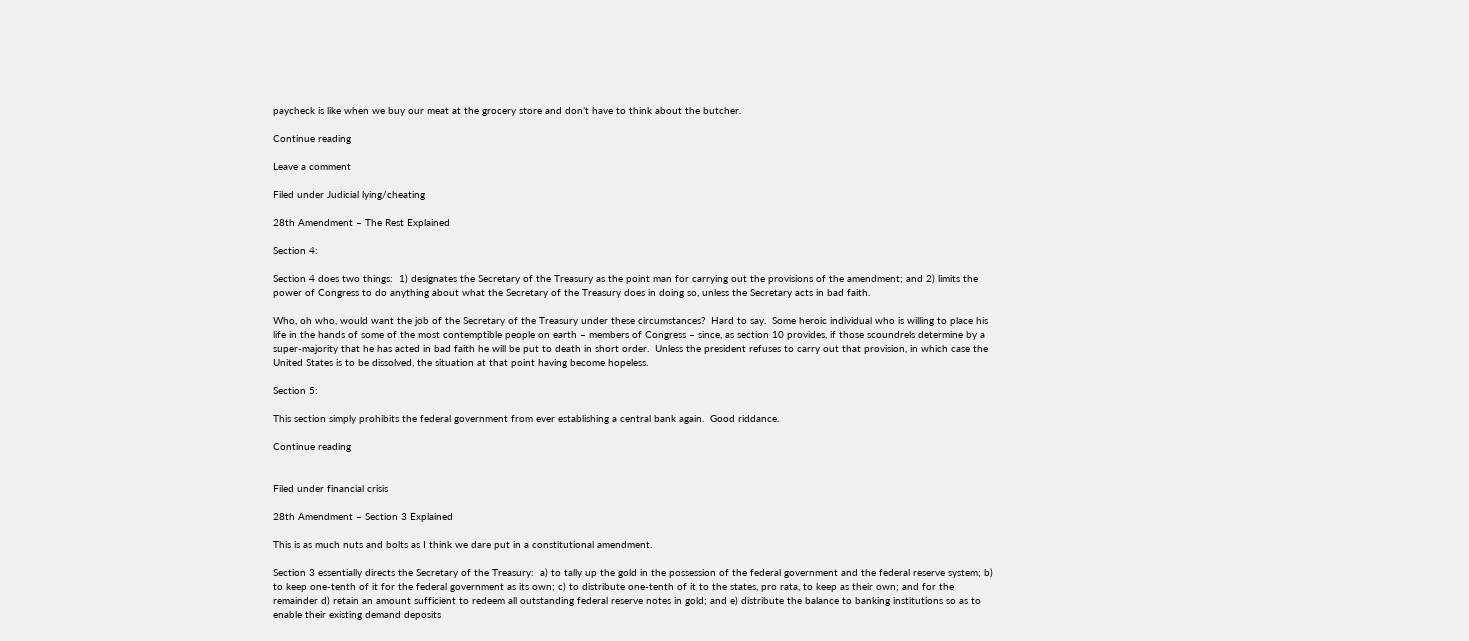paycheck is like when we buy our meat at the grocery store and don’t have to think about the butcher.

Continue reading

Leave a comment

Filed under Judicial lying/cheating

28th Amendment – The Rest Explained

Section 4:

Section 4 does two things:  1) designates the Secretary of the Treasury as the point man for carrying out the provisions of the amendment; and 2) limits the power of Congress to do anything about what the Secretary of the Treasury does in doing so, unless the Secretary acts in bad faith.

Who, oh who, would want the job of the Secretary of the Treasury under these circumstances?  Hard to say.  Some heroic individual who is willing to place his life in the hands of some of the most contemptible people on earth – members of Congress – since, as section 10 provides, if those scoundrels determine by a super-majority that he has acted in bad faith he will be put to death in short order.  Unless the president refuses to carry out that provision, in which case the United States is to be dissolved, the situation at that point having become hopeless.

Section 5:

This section simply prohibits the federal government from ever establishing a central bank again.  Good riddance.

Continue reading


Filed under financial crisis

28th Amendment – Section 3 Explained

This is as much nuts and bolts as I think we dare put in a constitutional amendment.

Section 3 essentially directs the Secretary of the Treasury:  a) to tally up the gold in the possession of the federal government and the federal reserve system; b) to keep one-tenth of it for the federal government as its own; c) to distribute one-tenth of it to the states, pro rata, to keep as their own; and for the remainder d) retain an amount sufficient to redeem all outstanding federal reserve notes in gold; and e) distribute the balance to banking institutions so as to enable their existing demand deposits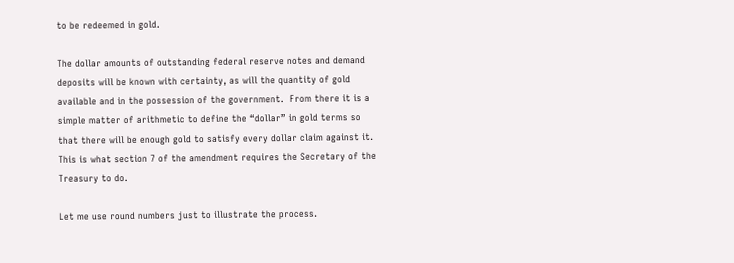to be redeemed in gold.

The dollar amounts of outstanding federal reserve notes and demand deposits will be known with certainty, as will the quantity of gold available and in the possession of the government.  From there it is a simple matter of arithmetic to define the “dollar” in gold terms so that there will be enough gold to satisfy every dollar claim against it.  This is what section 7 of the amendment requires the Secretary of the Treasury to do.

Let me use round numbers just to illustrate the process.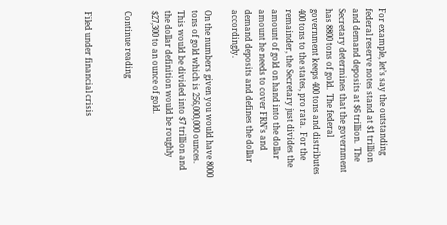For example, let’s say the outstanding federal reserve notes stand at $1 trillion and demand deposits at $6 trillion.  The Secretary determines that the government has 8800 tons of gold.  The federal government keeps 400 tons and distributes 400 tons to the states, pro rata.  For the remainder, the Secretary just divides the amount of gold on hand into the dollar amount he needs to cover FRN’s and demand deposits and defines the dollar accordingly.

On the numbers given you would have 8000 tons of gold which is 256,000,000 ounces.  This would be divided into $7 trillion and the dollar definition would be roughly $27,300 to an ounce of gold.

Continue reading


Filed under financial crisis